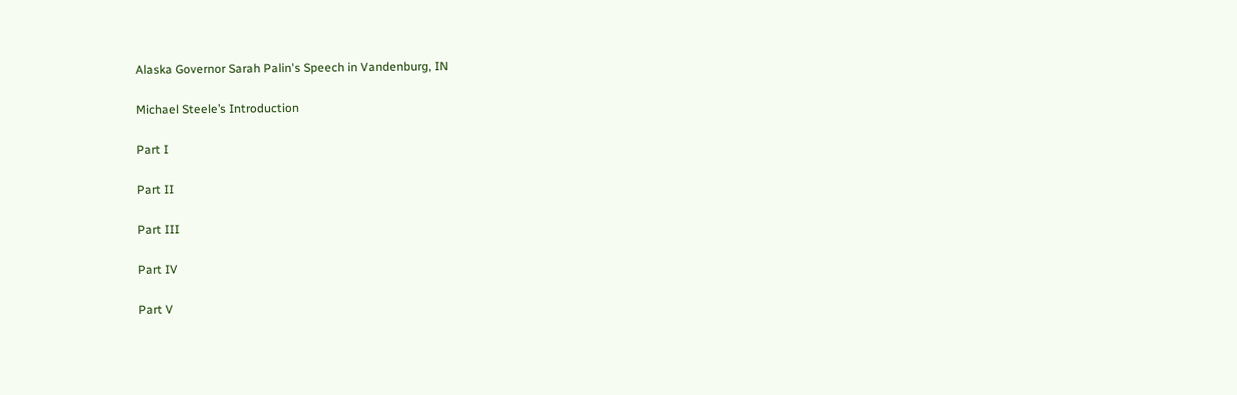Alaska Governor Sarah Palin's Speech in Vandenburg, IN

Michael Steele’s Introduction

Part I

Part II

Part III

Part IV

Part V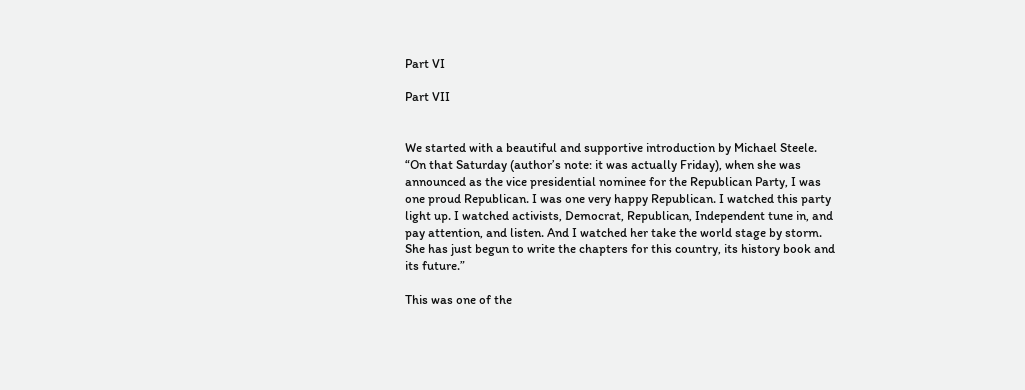Part VI

Part VII


We started with a beautiful and supportive introduction by Michael Steele. “On that Saturday (author’s note: it was actually Friday), when she was announced as the vice presidential nominee for the Republican Party, I was one proud Republican. I was one very happy Republican. I watched this party light up. I watched activists, Democrat, Republican, Independent tune in, and pay attention, and listen. And I watched her take the world stage by storm. She has just begun to write the chapters for this country, its history book and its future.”

This was one of the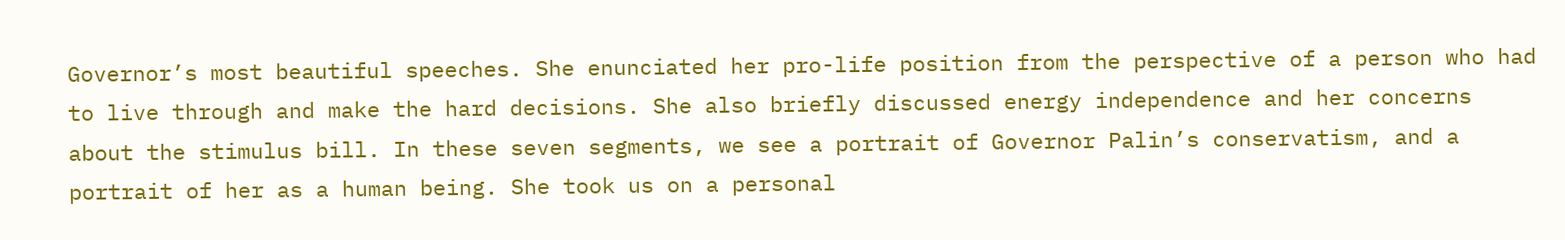Governor’s most beautiful speeches. She enunciated her pro-life position from the perspective of a person who had to live through and make the hard decisions. She also briefly discussed energy independence and her concerns about the stimulus bill. In these seven segments, we see a portrait of Governor Palin’s conservatism, and a portrait of her as a human being. She took us on a personal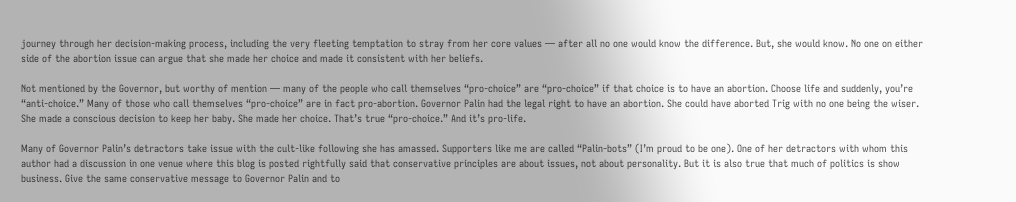journey through her decision-making process, including the very fleeting temptation to stray from her core values — after all no one would know the difference. But, she would know. No one on either side of the abortion issue can argue that she made her choice and made it consistent with her beliefs.

Not mentioned by the Governor, but worthy of mention — many of the people who call themselves “pro-choice” are “pro-choice” if that choice is to have an abortion. Choose life and suddenly, you’re “anti-choice.” Many of those who call themselves “pro-choice” are in fact pro-abortion. Governor Palin had the legal right to have an abortion. She could have aborted Trig with no one being the wiser. She made a conscious decision to keep her baby. She made her choice. That’s true “pro-choice.” And it’s pro-life.

Many of Governor Palin’s detractors take issue with the cult-like following she has amassed. Supporters like me are called “Palin-bots” (I’m proud to be one). One of her detractors with whom this author had a discussion in one venue where this blog is posted rightfully said that conservative principles are about issues, not about personality. But it is also true that much of politics is show business. Give the same conservative message to Governor Palin and to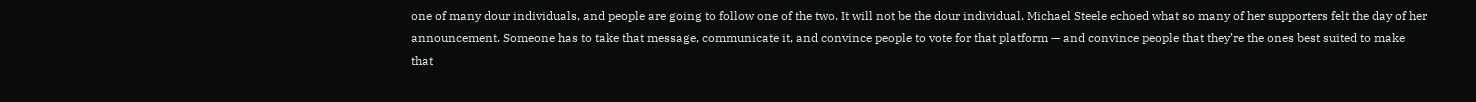one of many dour individuals, and people are going to follow one of the two. It will not be the dour individual. Michael Steele echoed what so many of her supporters felt the day of her announcement. Someone has to take that message, communicate it, and convince people to vote for that platform — and convince people that they’re the ones best suited to make that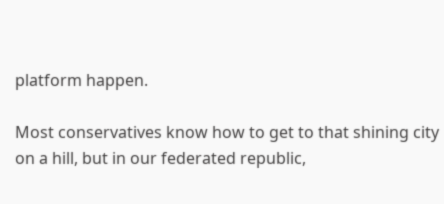platform happen.

Most conservatives know how to get to that shining city on a hill, but in our federated republic,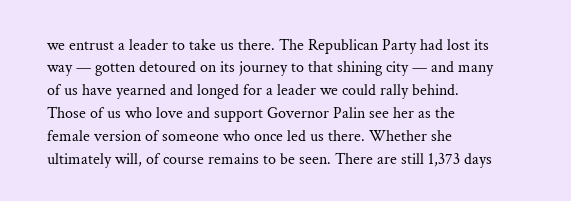we entrust a leader to take us there. The Republican Party had lost its way — gotten detoured on its journey to that shining city — and many of us have yearned and longed for a leader we could rally behind. Those of us who love and support Governor Palin see her as the female version of someone who once led us there. Whether she ultimately will, of course remains to be seen. There are still 1,373 days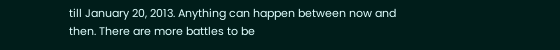till January 20, 2013. Anything can happen between now and then. There are more battles to be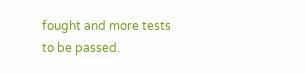fought and more tests to be passed.